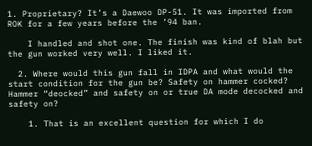1. Proprietary? It’s a Daewoo DP-51. It was imported from ROK for a few years before the ’94 ban.

    I handled and shot one. The finish was kind of blah but the gun worked very well. I liked it.

  2. Where would this gun fall in IDPA and what would the start condition for the gun be? Safety on hammer cocked? Hammer “deocked” and safety on or true DA mode decocked and safety on?

    1. That is an excellent question for which I do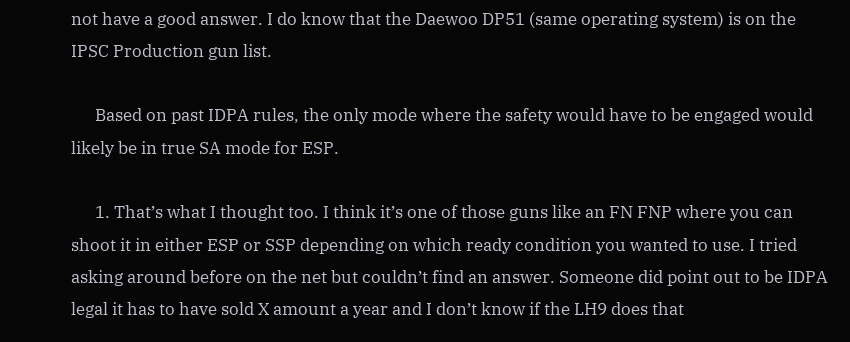not have a good answer. I do know that the Daewoo DP51 (same operating system) is on the IPSC Production gun list.

      Based on past IDPA rules, the only mode where the safety would have to be engaged would likely be in true SA mode for ESP.

      1. That’s what I thought too. I think it’s one of those guns like an FN FNP where you can shoot it in either ESP or SSP depending on which ready condition you wanted to use. I tried asking around before on the net but couldn’t find an answer. Someone did point out to be IDPA legal it has to have sold X amount a year and I don’t know if the LH9 does that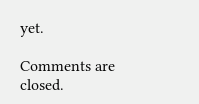yet.

Comments are closed.